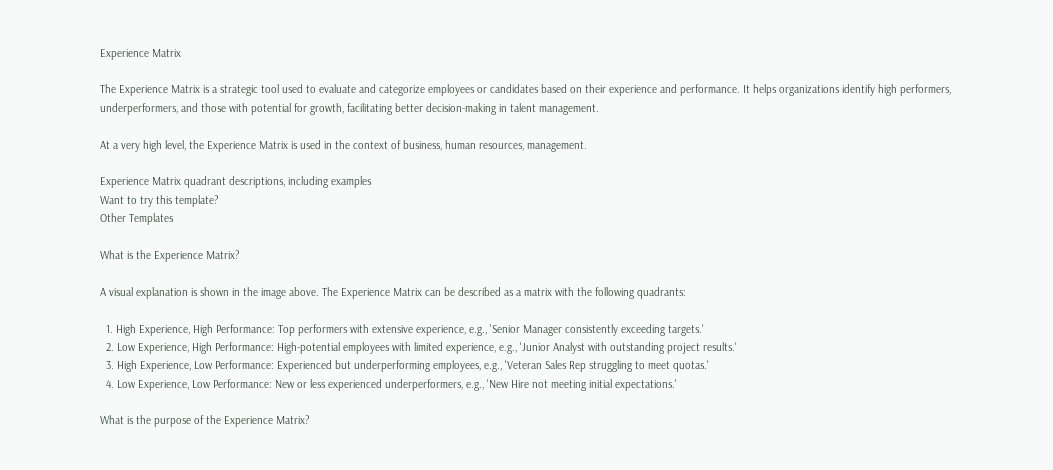Experience Matrix

The Experience Matrix is a strategic tool used to evaluate and categorize employees or candidates based on their experience and performance. It helps organizations identify high performers, underperformers, and those with potential for growth, facilitating better decision-making in talent management.

At a very high level, the Experience Matrix is used in the context of business, human resources, management.

Experience Matrix quadrant descriptions, including examples
Want to try this template?
Other Templates

What is the Experience Matrix?

A visual explanation is shown in the image above. The Experience Matrix can be described as a matrix with the following quadrants:

  1. High Experience, High Performance: Top performers with extensive experience, e.g., 'Senior Manager consistently exceeding targets.'
  2. Low Experience, High Performance: High-potential employees with limited experience, e.g., 'Junior Analyst with outstanding project results.'
  3. High Experience, Low Performance: Experienced but underperforming employees, e.g., 'Veteran Sales Rep struggling to meet quotas.'
  4. Low Experience, Low Performance: New or less experienced underperformers, e.g., 'New Hire not meeting initial expectations.'

What is the purpose of the Experience Matrix?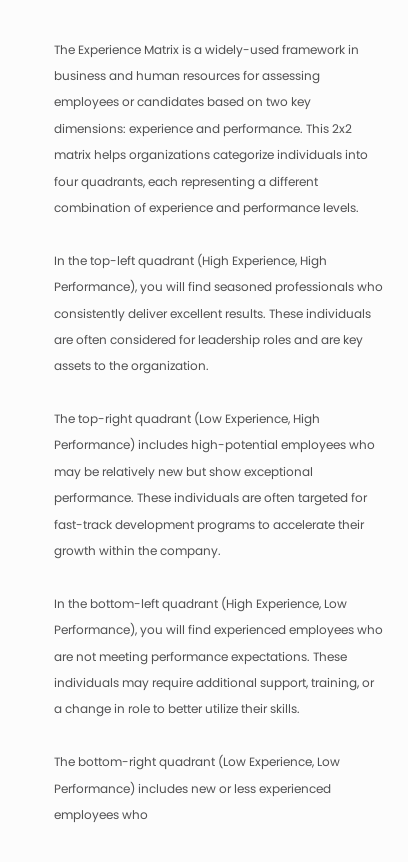The Experience Matrix is a widely-used framework in business and human resources for assessing employees or candidates based on two key dimensions: experience and performance. This 2x2 matrix helps organizations categorize individuals into four quadrants, each representing a different combination of experience and performance levels.

In the top-left quadrant (High Experience, High Performance), you will find seasoned professionals who consistently deliver excellent results. These individuals are often considered for leadership roles and are key assets to the organization.

The top-right quadrant (Low Experience, High Performance) includes high-potential employees who may be relatively new but show exceptional performance. These individuals are often targeted for fast-track development programs to accelerate their growth within the company.

In the bottom-left quadrant (High Experience, Low Performance), you will find experienced employees who are not meeting performance expectations. These individuals may require additional support, training, or a change in role to better utilize their skills.

The bottom-right quadrant (Low Experience, Low Performance) includes new or less experienced employees who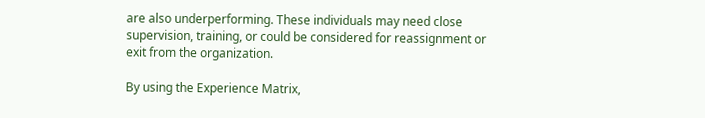are also underperforming. These individuals may need close supervision, training, or could be considered for reassignment or exit from the organization.

By using the Experience Matrix,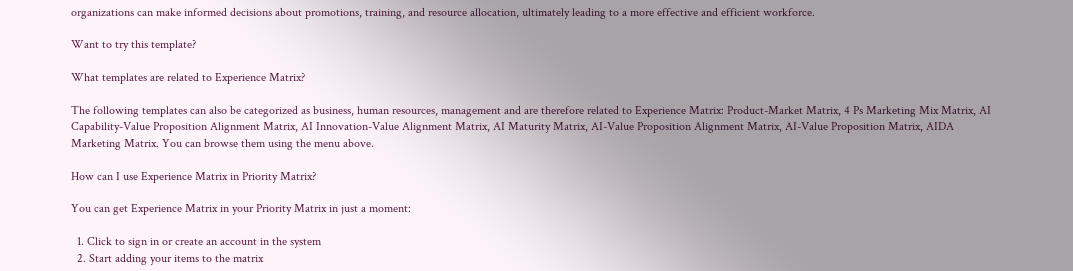organizations can make informed decisions about promotions, training, and resource allocation, ultimately leading to a more effective and efficient workforce.

Want to try this template?

What templates are related to Experience Matrix?

The following templates can also be categorized as business, human resources, management and are therefore related to Experience Matrix: Product-Market Matrix, 4 Ps Marketing Mix Matrix, AI Capability-Value Proposition Alignment Matrix, AI Innovation-Value Alignment Matrix, AI Maturity Matrix, AI-Value Proposition Alignment Matrix, AI-Value Proposition Matrix, AIDA Marketing Matrix. You can browse them using the menu above.

How can I use Experience Matrix in Priority Matrix?

You can get Experience Matrix in your Priority Matrix in just a moment:

  1. Click to sign in or create an account in the system
  2. Start adding your items to the matrix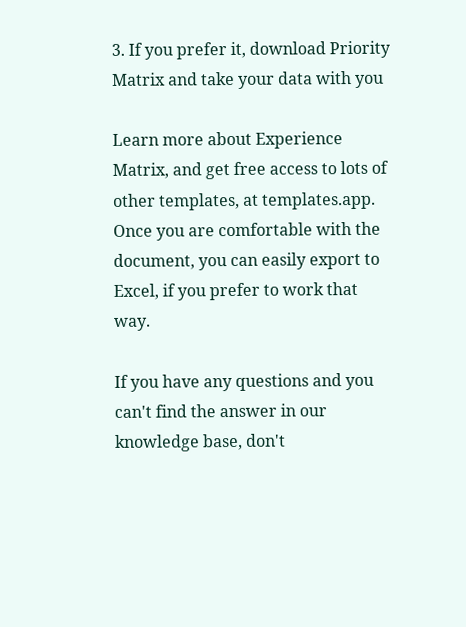3. If you prefer it, download Priority Matrix and take your data with you

Learn more about Experience Matrix, and get free access to lots of other templates, at templates.app. Once you are comfortable with the document, you can easily export to Excel, if you prefer to work that way.

If you have any questions and you can't find the answer in our knowledge base, don't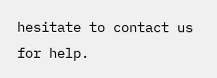hesitate to contact us for help.